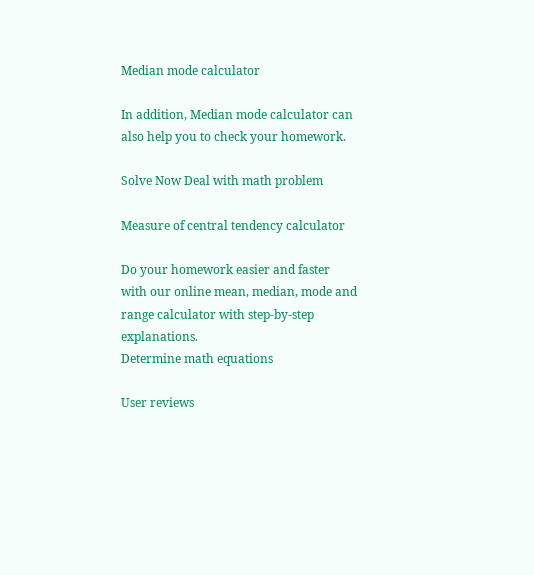Median mode calculator

In addition, Median mode calculator can also help you to check your homework.

Solve Now Deal with math problem

Measure of central tendency calculator

Do your homework easier and faster with our online mean, median, mode and range calculator with step-by-step explanations.
Determine math equations

User reviews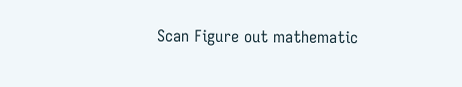Scan Figure out mathematic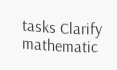tasks Clarify mathematic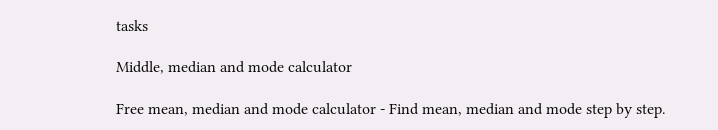tasks

Middle, median and mode calculator

Free mean, median and mode calculator - Find mean, median and mode step by step.